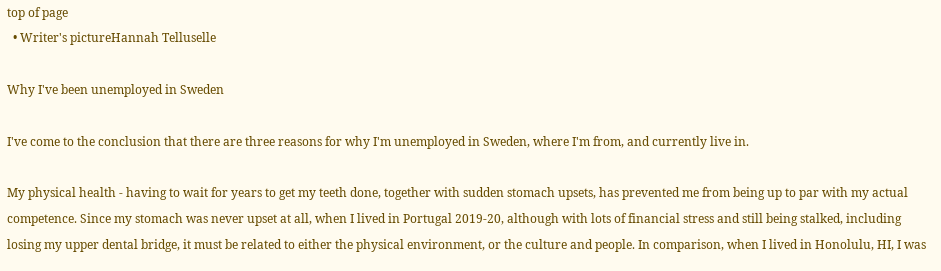top of page
  • Writer's pictureHannah Telluselle

Why I've been unemployed in Sweden

I've come to the conclusion that there are three reasons for why I'm unemployed in Sweden, where I'm from, and currently live in.

My physical health - having to wait for years to get my teeth done, together with sudden stomach upsets, has prevented me from being up to par with my actual competence. Since my stomach was never upset at all, when I lived in Portugal 2019-20, although with lots of financial stress and still being stalked, including losing my upper dental bridge, it must be related to either the physical environment, or the culture and people. In comparison, when I lived in Honolulu, HI, I was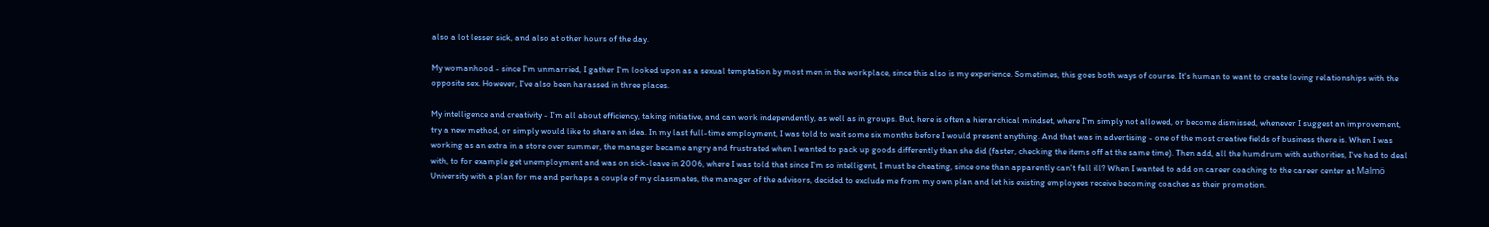also a lot lesser sick, and also at other hours of the day.

My womanhood - since I'm unmarried, I gather I'm looked upon as a sexual temptation by most men in the workplace, since this also is my experience. Sometimes, this goes both ways of course. It's human to want to create loving relationships with the opposite sex. However, I've also been harassed in three places.

My intelligence and creativity - I'm all about efficiency, taking initiative, and can work independently, as well as in groups. But, here is often a hierarchical mindset, where I'm simply not allowed, or become dismissed, whenever I suggest an improvement, try a new method, or simply would like to share an idea. In my last full-time employment, I was told to wait some six months before I would present anything. And that was in advertising - one of the most creative fields of business there is. When I was working as an extra in a store over summer, the manager became angry and frustrated when I wanted to pack up goods differently than she did (faster, checking the items off at the same time). Then add, all the humdrum with authorities, I've had to deal with, to for example get unemployment and was on sick-leave in 2006, where I was told that since I'm so intelligent, I must be cheating, since one than apparently can't fall ill? When I wanted to add on career coaching to the career center at Malmö University with a plan for me and perhaps a couple of my classmates, the manager of the advisors, decided to exclude me from my own plan and let his existing employees receive becoming coaches as their promotion.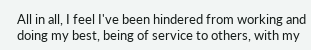All in all, I feel I've been hindered from working and doing my best, being of service to others, with my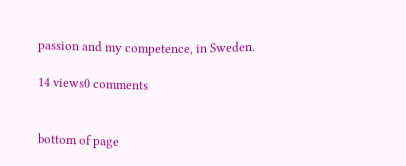passion and my competence, in Sweden.

14 views0 comments


bottom of page